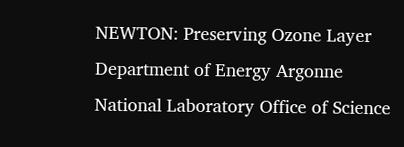NEWTON: Preserving Ozone Layer
Department of Energy Argonne National Laboratory Office of Science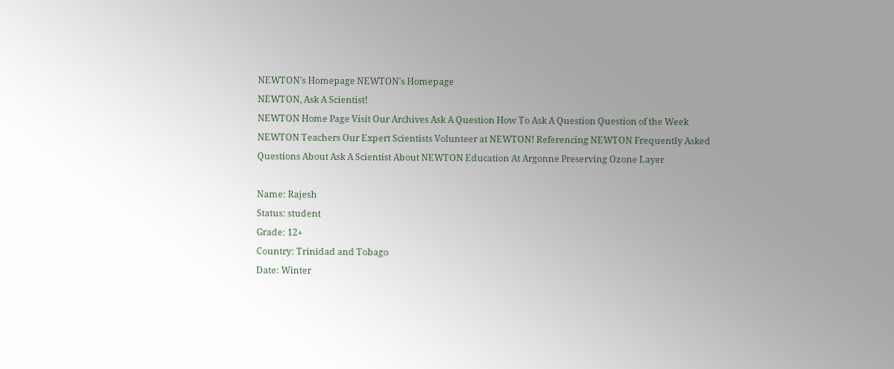NEWTON's Homepage NEWTON's Homepage
NEWTON, Ask A Scientist!
NEWTON Home Page Visit Our Archives Ask A Question How To Ask A Question Question of the Week NEWTON Teachers Our Expert Scientists Volunteer at NEWTON! Referencing NEWTON Frequently Asked Questions About Ask A Scientist About NEWTON Education At Argonne Preserving Ozone Layer

Name: Rajesh
Status: student
Grade: 12+
Country: Trinidad and Tobago
Date: Winter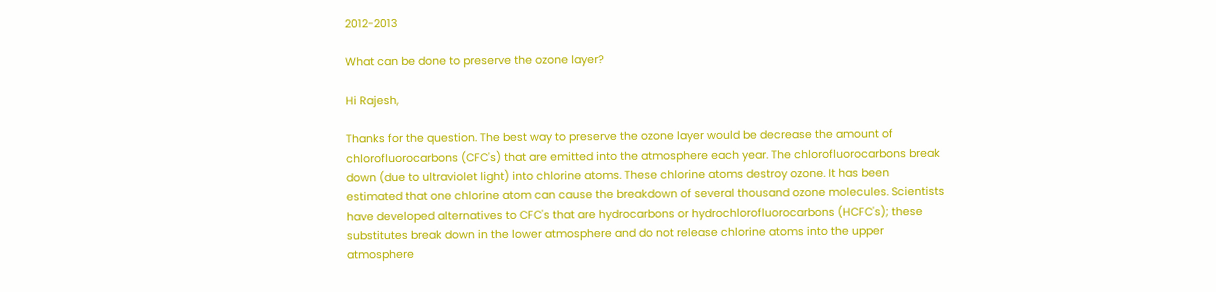2012-2013

What can be done to preserve the ozone layer?

Hi Rajesh,

Thanks for the question. The best way to preserve the ozone layer would be decrease the amount of chlorofluorocarbons (CFC's) that are emitted into the atmosphere each year. The chlorofluorocarbons break down (due to ultraviolet light) into chlorine atoms. These chlorine atoms destroy ozone. It has been estimated that one chlorine atom can cause the breakdown of several thousand ozone molecules. Scientists have developed alternatives to CFC's that are hydrocarbons or hydrochlorofluorocarbons (HCFC's); these substitutes break down in the lower atmosphere and do not release chlorine atoms into the upper atmosphere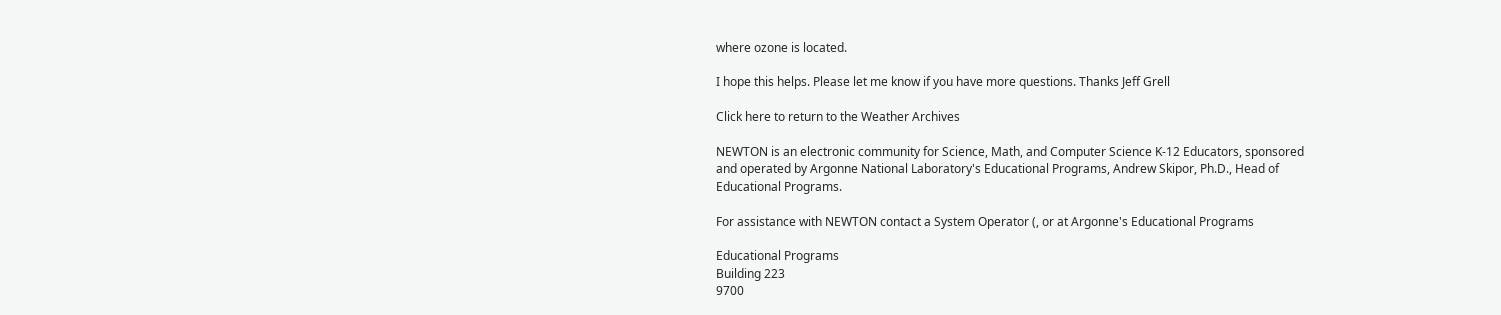where ozone is located.

I hope this helps. Please let me know if you have more questions. Thanks Jeff Grell

Click here to return to the Weather Archives

NEWTON is an electronic community for Science, Math, and Computer Science K-12 Educators, sponsored and operated by Argonne National Laboratory's Educational Programs, Andrew Skipor, Ph.D., Head of Educational Programs.

For assistance with NEWTON contact a System Operator (, or at Argonne's Educational Programs

Educational Programs
Building 223
9700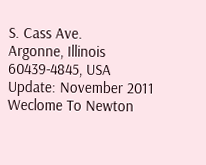S. Cass Ave.
Argonne, Illinois
60439-4845, USA
Update: November 2011
Weclome To Newton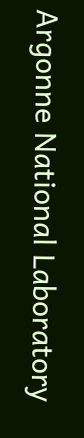Argonne National Laboratory